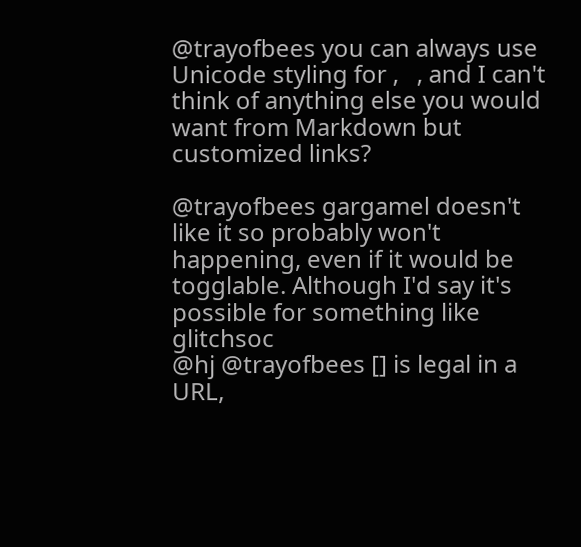@trayofbees you can always use Unicode styling for ,   , and I can't think of anything else you would want from Markdown but customized links?

@trayofbees gargamel doesn't like it so probably won't happening, even if it would be togglable. Although I'd say it's possible for something like glitchsoc
@hj @trayofbees [] is legal in a URL,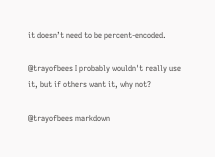it doesn’t need to be percent-encoded.

@trayofbees I probably wouldn't really use it, but if others want it, why not?

@trayofbees markdown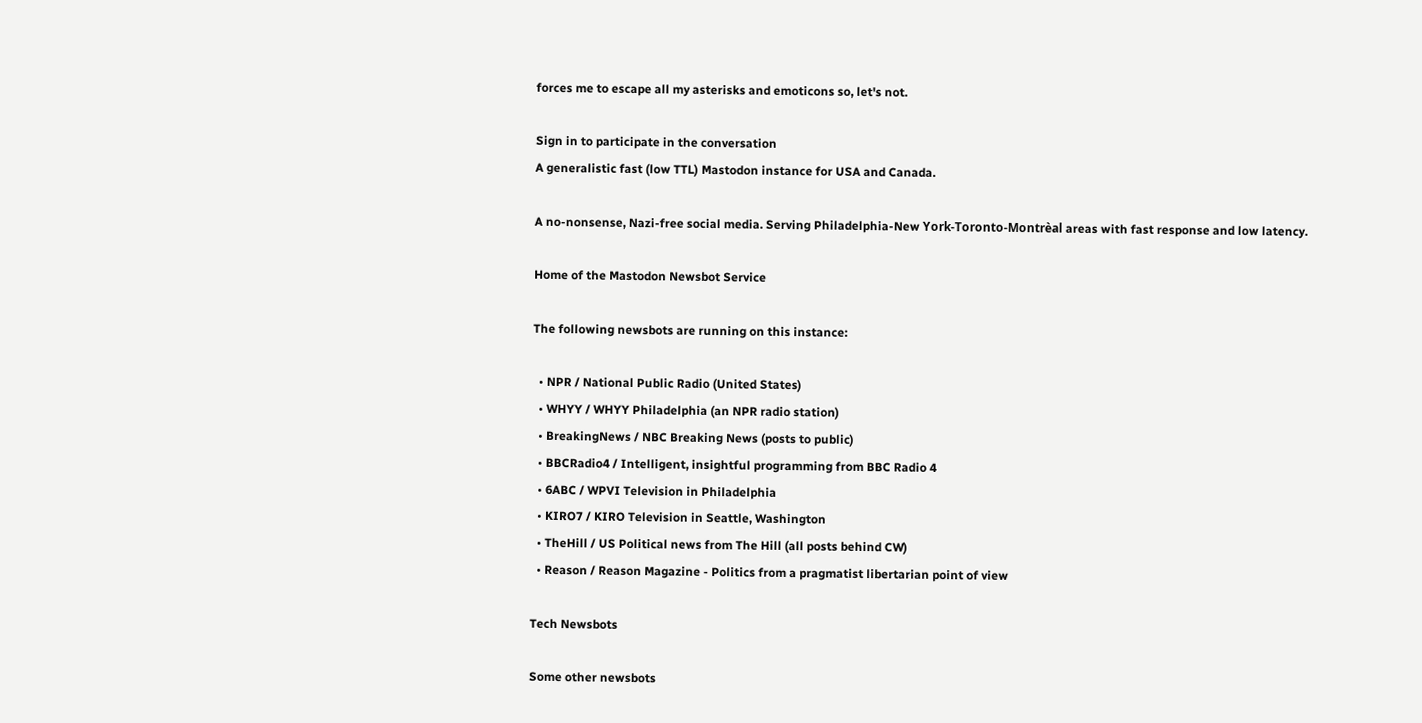forces me to escape all my asterisks and emoticons so, let's not.

Sign in to participate in the conversation
A generalistic fast (low TTL) Mastodon instance for USA and Canada.

A no-nonsense, Nazi-free social media. Serving Philadelphia-New York-Toronto-Montrèal areas with fast response and low latency.

Home of the Mastodon Newsbot Service

The following newsbots are running on this instance:

  • NPR / National Public Radio (United States)
  • WHYY / WHYY Philadelphia (an NPR radio station)
  • BreakingNews / NBC Breaking News (posts to public)
  • BBCRadio4 / Intelligent, insightful programming from BBC Radio 4
  • 6ABC / WPVI Television in Philadelphia
  • KIRO7 / KIRO Television in Seattle, Washington
  • TheHill / US Political news from The Hill (all posts behind CW)
  • Reason / Reason Magazine - Politics from a pragmatist libertarian point of view

Tech Newsbots

Some other newsbots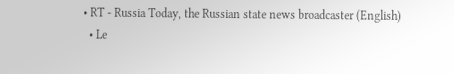• RT - Russia Today, the Russian state news broadcaster (English)
  • Le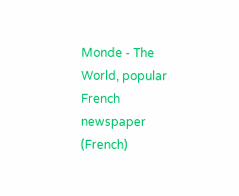Monde - The World, popular French newspaper (French)